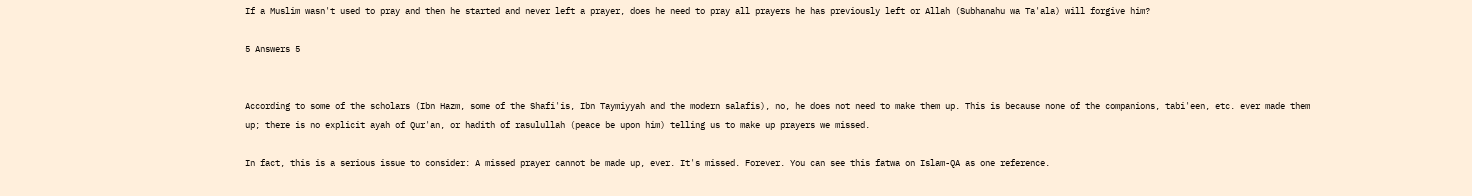If a Muslim wasn't used to pray and then he started and never left a prayer, does he need to pray all prayers he has previously left or Allah (Subhanahu wa Ta'ala) will forgive him?

5 Answers 5


According to some of the scholars (Ibn Hazm, some of the Shafi'is, Ibn Taymiyyah and the modern salafis), no, he does not need to make them up. This is because none of the companions, tabi'een, etc. ever made them up; there is no explicit ayah of Qur'an, or hadith of rasulullah (peace be upon him) telling us to make up prayers we missed.

In fact, this is a serious issue to consider: A missed prayer cannot be made up, ever. It's missed. Forever. You can see this fatwa on Islam-QA as one reference.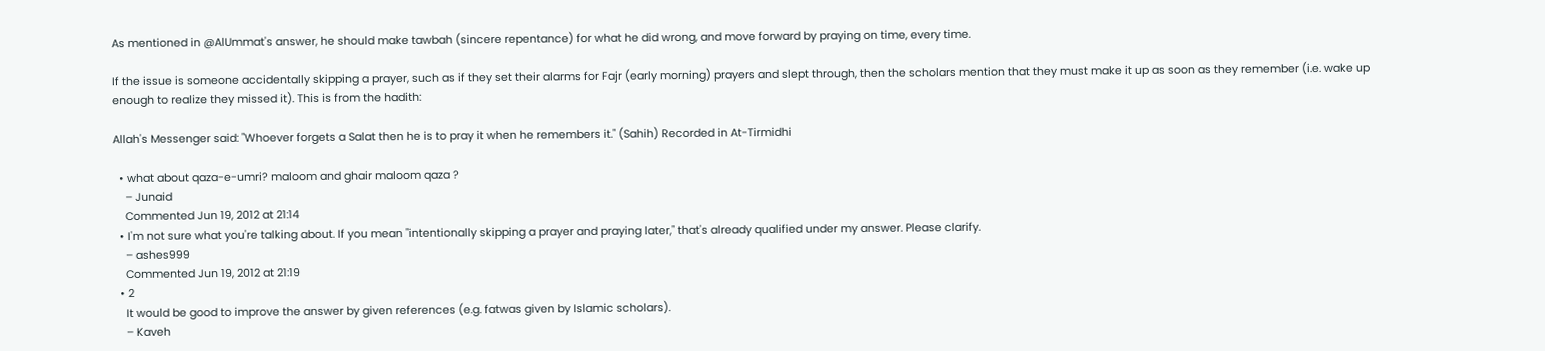As mentioned in @AlUmmat's answer, he should make tawbah (sincere repentance) for what he did wrong, and move forward by praying on time, every time.

If the issue is someone accidentally skipping a prayer, such as if they set their alarms for Fajr (early morning) prayers and slept through, then the scholars mention that they must make it up as soon as they remember (i.e. wake up enough to realize they missed it). This is from the hadith:

Allah's Messenger said: "Whoever forgets a Salat then he is to pray it when he remembers it." (Sahih) Recorded in At-Tirmidhi

  • what about qaza-e-umri? maloom and ghair maloom qaza ?
    – Junaid
    Commented Jun 19, 2012 at 21:14
  • I'm not sure what you're talking about. If you mean "intentionally skipping a prayer and praying later," that's already qualified under my answer. Please clarify.
    – ashes999
    Commented Jun 19, 2012 at 21:19
  • 2
    It would be good to improve the answer by given references (e.g. fatwas given by Islamic scholars).
    – Kaveh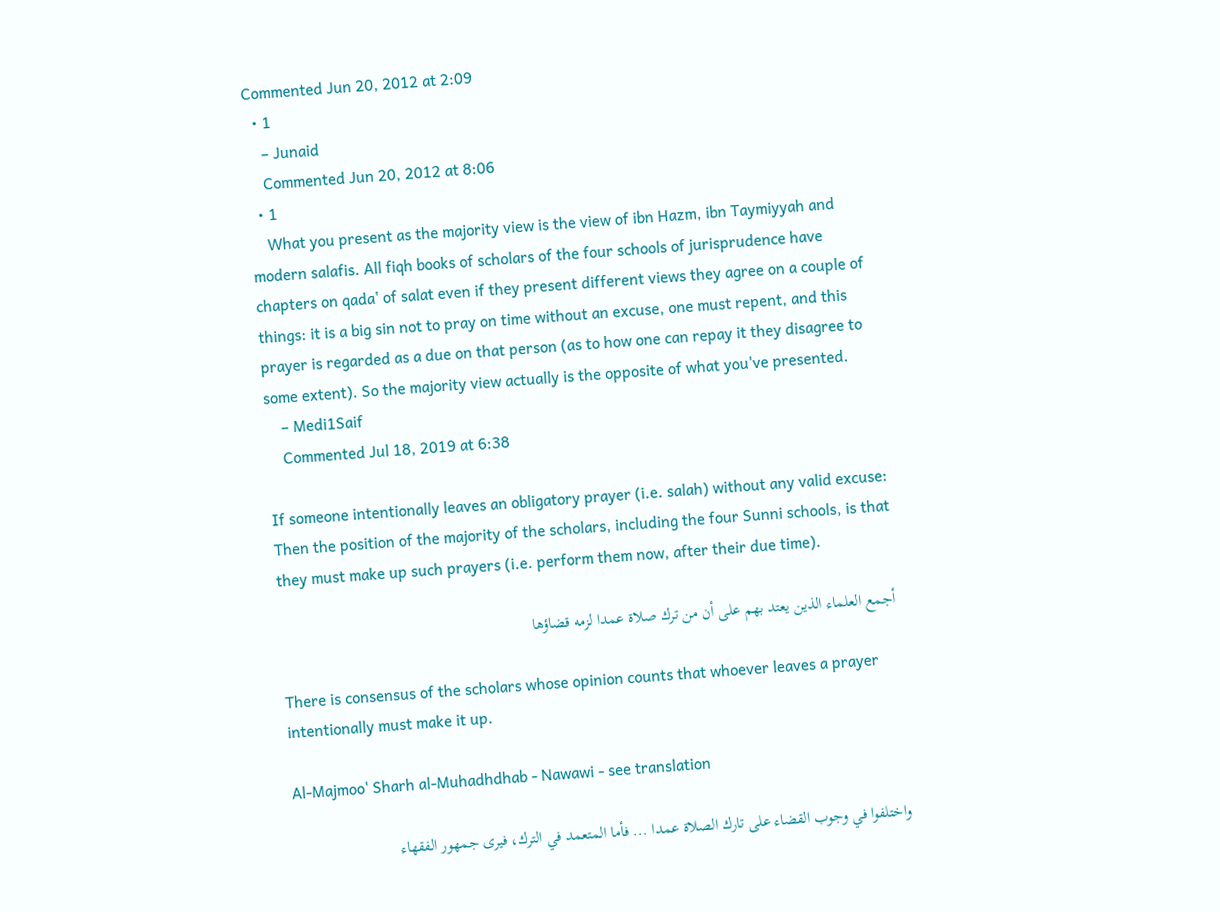Commented Jun 20, 2012 at 2:09
  • 1
    – Junaid
    Commented Jun 20, 2012 at 8:06
  • 1
    What you present as the majority view is the view of ibn Hazm, ibn Taymiyyah and modern salafis. All fiqh books of scholars of the four schools of jurisprudence have chapters on qada' of salat even if they present different views they agree on a couple of things: it is a big sin not to pray on time without an excuse, one must repent, and this prayer is regarded as a due on that person (as to how one can repay it they disagree to some extent). So the majority view actually is the opposite of what you've presented.
    – Medi1Saif
    Commented Jul 18, 2019 at 6:38

If someone intentionally leaves an obligatory prayer (i.e. salah) without any valid excuse: Then the position of the majority of the scholars, including the four Sunni schools, is that they must make up such prayers (i.e. perform them now, after their due time).

أجمع العلماء الذين يعتد بهم على أن من ترك صلاة عمدا لزمه قضاؤها

There is consensus of the scholars whose opinion counts that whoever leaves a prayer intentionally must make it up.

Al-Majmoo' Sharh al-Muhadhdhab - Nawawi - see translation

واختلفوا في وجوب القضاء على تارك الصلاة عمدا ... فأما المتعمد في الترك، فيرى جمهور الفقهاء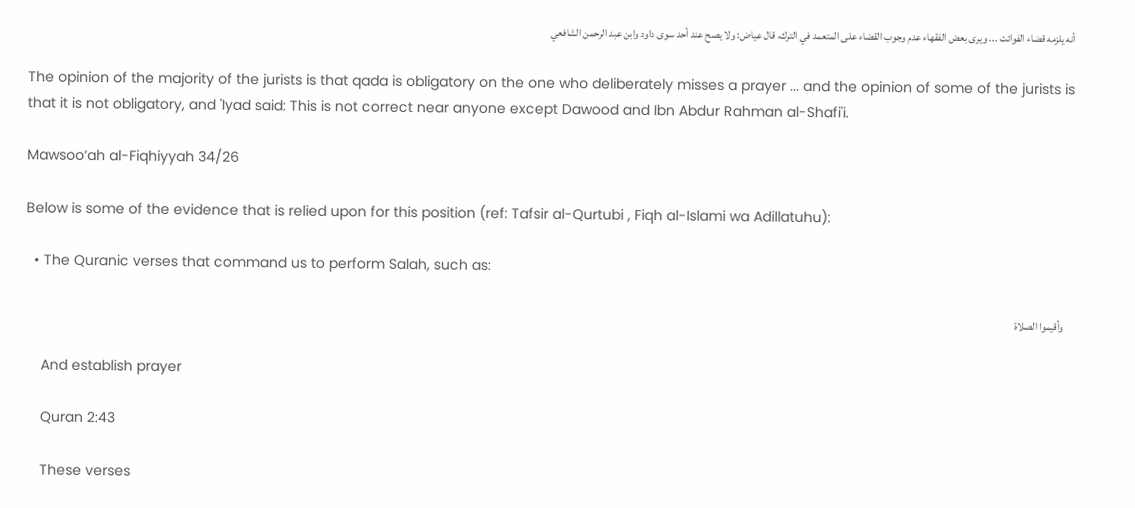أنه يلزمه قضاء الفوائت ... ويرى بعض الفقهاء عدم وجوب القضاء على المتعمد في الترك، قال عياض: ولا يصح عند أحد سوى داود وابن عبد الرحمن الشافعي

The opinion of the majority of the jurists is that qada is obligatory on the one who deliberately misses a prayer ... and the opinion of some of the jurists is that it is not obligatory, and 'Iyad said: This is not correct near anyone except Dawood and Ibn Abdur Rahman al-Shafi'i.

Mawsoo‘ah al-Fiqhiyyah 34/26

Below is some of the evidence that is relied upon for this position (ref: Tafsir al-Qurtubi , Fiqh al-Islami wa Adillatuhu):

  • The Quranic verses that command us to perform Salah, such as:

    وأقيموا الصلاة

    And establish prayer

    Quran 2:43

    These verses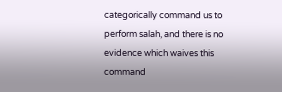categorically command us to perform salah, and there is no evidence which waives this command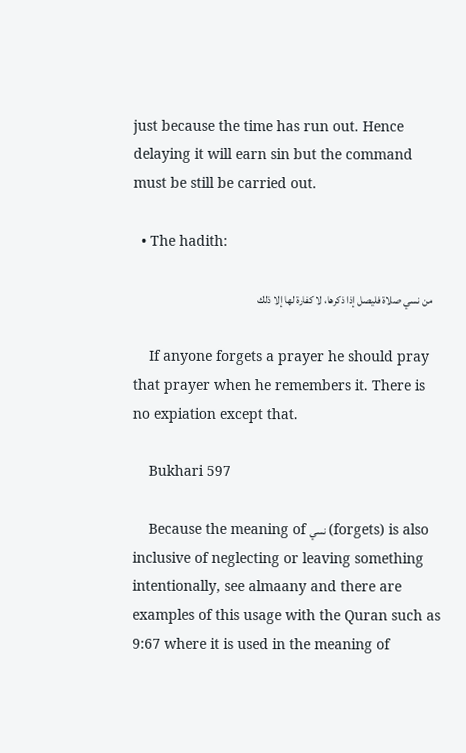just because the time has run out. Hence delaying it will earn sin but the command must be still be carried out.

  • The hadith:

    من نسي صلاة فليصل إذا ذكرها، لا كفارة لها إلا ذلك

    If anyone forgets a prayer he should pray that prayer when he remembers it. There is no expiation except that.

    Bukhari 597

    Because the meaning of نسي (forgets) is also inclusive of neglecting or leaving something intentionally, see almaany and there are examples of this usage with the Quran such as 9:67 where it is used in the meaning of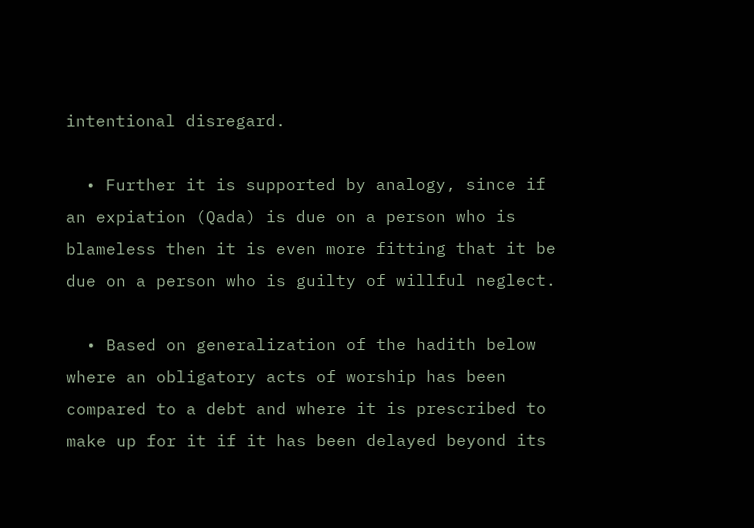intentional disregard.

  • Further it is supported by analogy, since if an expiation (Qada) is due on a person who is blameless then it is even more fitting that it be due on a person who is guilty of willful neglect.

  • Based on generalization of the hadith below where an obligatory acts of worship has been compared to a debt and where it is prescribed to make up for it if it has been delayed beyond its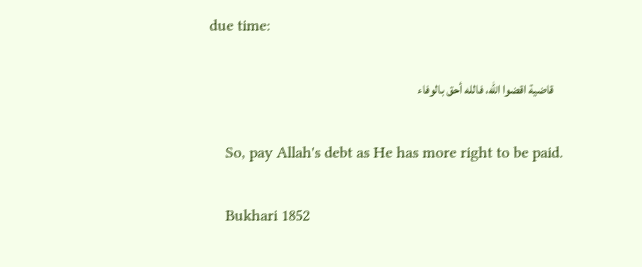due time:

    قاضية اقضوا الله، فالله أحق بالوفاء

    So, pay Allah's debt as He has more right to be paid.

    Bukhari 1852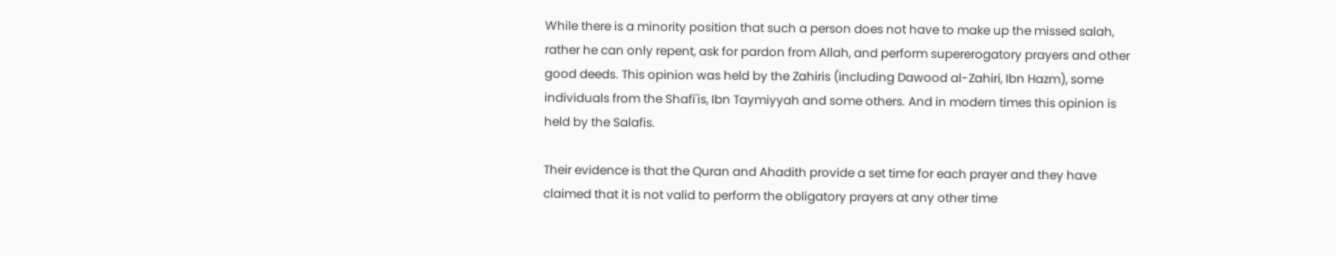While there is a minority position that such a person does not have to make up the missed salah, rather he can only repent, ask for pardon from Allah, and perform supererogatory prayers and other good deeds. This opinion was held by the Zahiris (including Dawood al-Zahiri, Ibn Hazm), some individuals from the Shafi'is, Ibn Taymiyyah and some others. And in modern times this opinion is held by the Salafis.

Their evidence is that the Quran and Ahadith provide a set time for each prayer and they have claimed that it is not valid to perform the obligatory prayers at any other time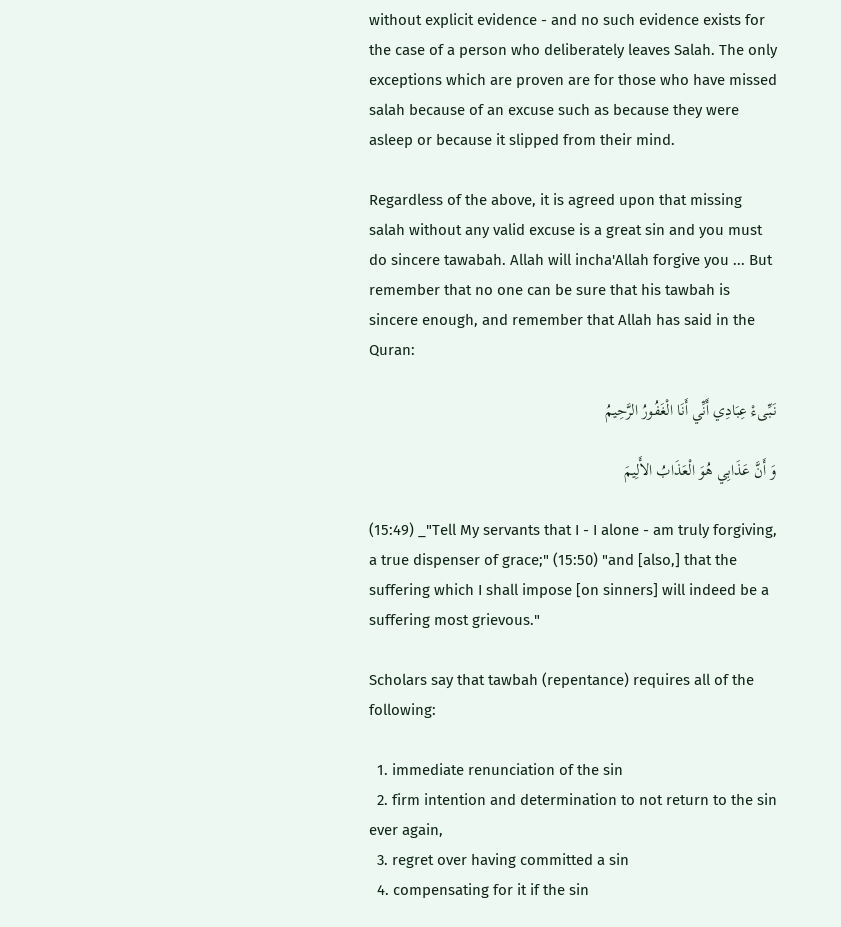without explicit evidence - and no such evidence exists for the case of a person who deliberately leaves Salah. The only exceptions which are proven are for those who have missed salah because of an excuse such as because they were asleep or because it slipped from their mind.

Regardless of the above, it is agreed upon that missing salah without any valid excuse is a great sin and you must do sincere tawabah. Allah will incha'Allah forgive you ... But remember that no one can be sure that his tawbah is sincere enough, and remember that Allah has said in the Quran:

نَبِّىءْ عِبَادِي أَنِّي أَنَا الْغَفُورُ الرَّحِيمُ

وَ أَنَّ عَذَابِي هُوَ الْعَذَابُ الأَلِيمَ

(15:49) _"Tell My servants that I - I alone - am truly forgiving, a true dispenser of grace;" (15:50) "and [also,] that the suffering which I shall impose [on sinners] will indeed be a suffering most grievous."

Scholars say that tawbah (repentance) requires all of the following:

  1. immediate renunciation of the sin
  2. firm intention and determination to not return to the sin ever again,
  3. regret over having committed a sin
  4. compensating for it if the sin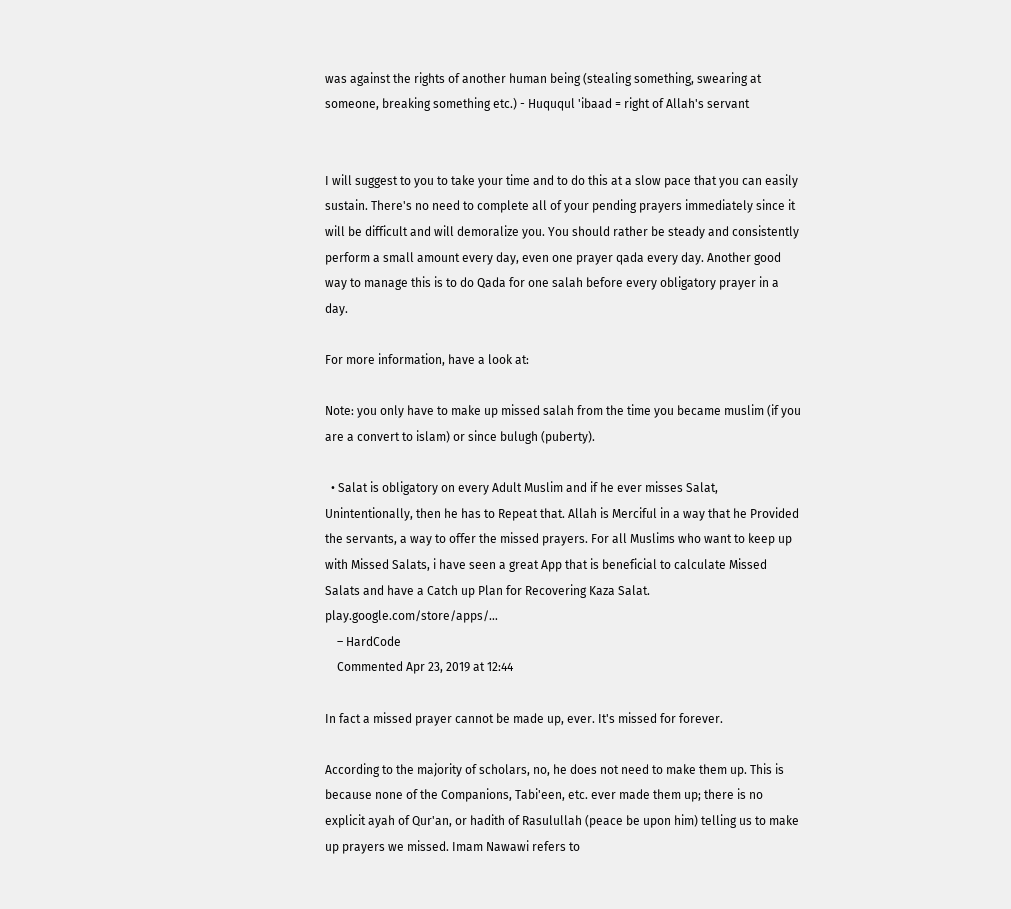was against the rights of another human being (stealing something, swearing at someone, breaking something etc.) - Huququl 'ibaad = right of Allah's servant


I will suggest to you to take your time and to do this at a slow pace that you can easily sustain. There's no need to complete all of your pending prayers immediately since it will be difficult and will demoralize you. You should rather be steady and consistently perform a small amount every day, even one prayer qada every day. Another good way to manage this is to do Qada for one salah before every obligatory prayer in a day.

For more information, have a look at:

Note: you only have to make up missed salah from the time you became muslim (if you are a convert to islam) or since bulugh (puberty).

  • Salat is obligatory on every Adult Muslim and if he ever misses Salat, Unintentionally, then he has to Repeat that. Allah is Merciful in a way that he Provided the servants, a way to offer the missed prayers. For all Muslims who want to keep up with Missed Salats, i have seen a great App that is beneficial to calculate Missed Salats and have a Catch up Plan for Recovering Kaza Salat. play.google.com/store/apps/…
    – HardCode
    Commented Apr 23, 2019 at 12:44

In fact a missed prayer cannot be made up, ever. It's missed for forever.

According to the majority of scholars, no, he does not need to make them up. This is because none of the Companions, Tabi'een, etc. ever made them up; there is no explicit ayah of Qur'an, or hadith of Rasulullah (peace be upon him) telling us to make up prayers we missed. Imam Nawawi refers to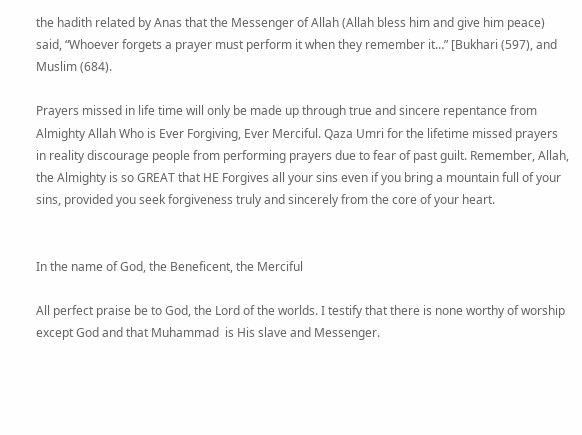the hadith related by Anas that the Messenger of Allah (Allah bless him and give him peace) said, “Whoever forgets a prayer must perform it when they remember it…” [Bukhari (597), and Muslim (684).

Prayers missed in life time will only be made up through true and sincere repentance from Almighty Allah Who is Ever Forgiving, Ever Merciful. Qaza Umri for the lifetime missed prayers in reality discourage people from performing prayers due to fear of past guilt. Remember, Allah, the Almighty is so GREAT that HE Forgives all your sins even if you bring a mountain full of your sins, provided you seek forgiveness truly and sincerely from the core of your heart.


In the name of God, the Beneficent, the Merciful

All perfect praise be to God, the Lord of the worlds. I testify that there is none worthy of worship except God and that Muhammad  is His slave and Messenger.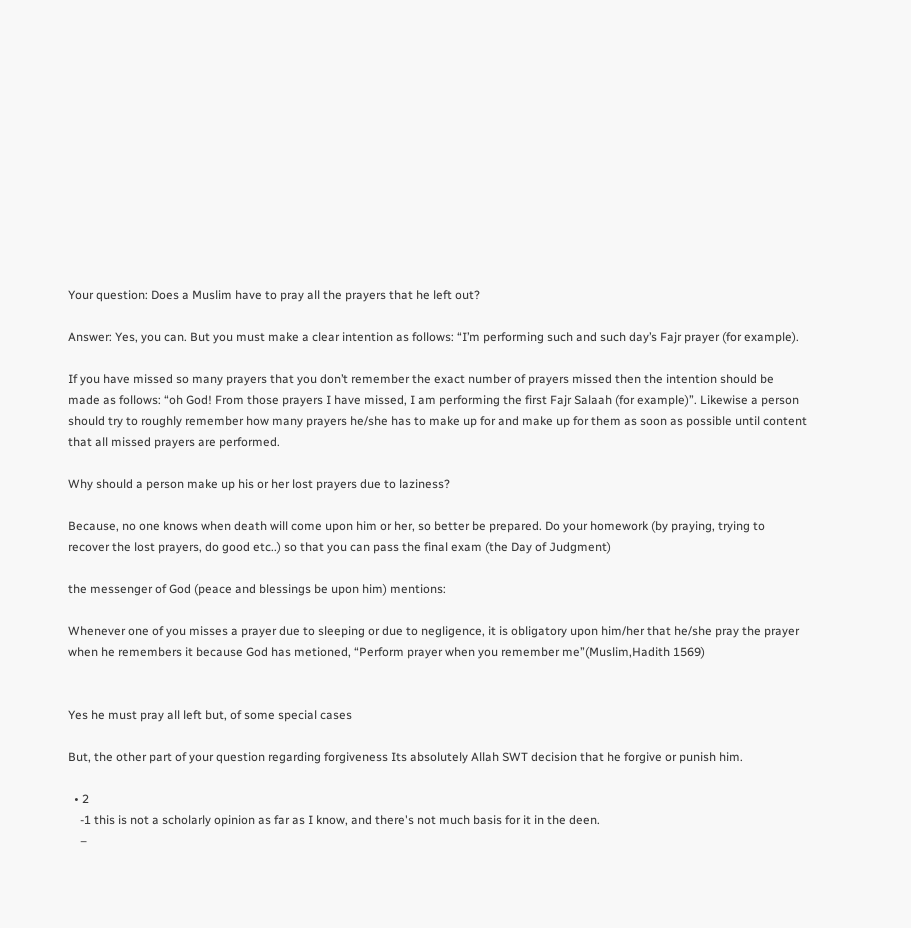Your question: Does a Muslim have to pray all the prayers that he left out?

Answer: Yes, you can. But you must make a clear intention as follows: “I’m performing such and such day’s Fajr prayer (for example).

If you have missed so many prayers that you don’t remember the exact number of prayers missed then the intention should be made as follows: “oh God! From those prayers I have missed, I am performing the first Fajr Salaah (for example)”. Likewise a person should try to roughly remember how many prayers he/she has to make up for and make up for them as soon as possible until content that all missed prayers are performed.

Why should a person make up his or her lost prayers due to laziness?

Because, no one knows when death will come upon him or her, so better be prepared. Do your homework (by praying, trying to recover the lost prayers, do good etc..) so that you can pass the final exam (the Day of Judgment)

the messenger of God (peace and blessings be upon him) mentions:

Whenever one of you misses a prayer due to sleeping or due to negligence, it is obligatory upon him/her that he/she pray the prayer when he remembers it because God has metioned, “Perform prayer when you remember me”(Muslim,Hadith 1569)


Yes he must pray all left but, of some special cases

But, the other part of your question regarding forgiveness Its absolutely Allah SWT decision that he forgive or punish him.

  • 2
    -1 this is not a scholarly opinion as far as I know, and there's not much basis for it in the deen.
    –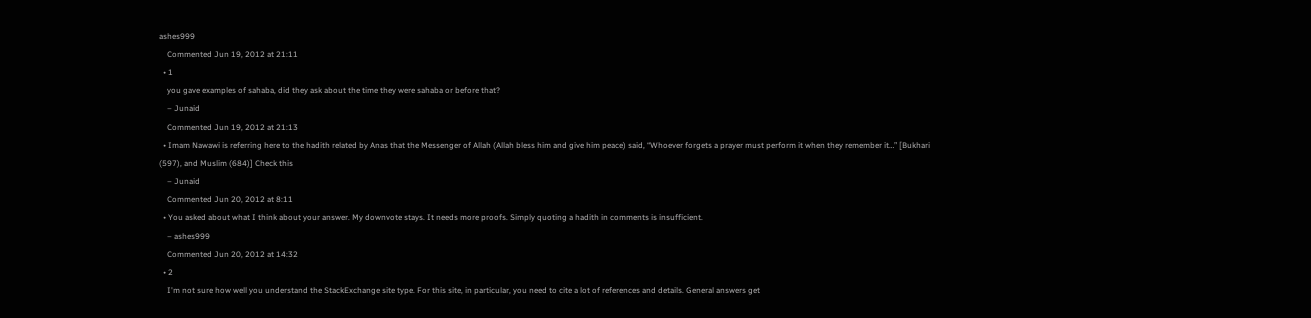ashes999
    Commented Jun 19, 2012 at 21:11
  • 1
    you gave examples of sahaba, did they ask about the time they were sahaba or before that?
    – Junaid
    Commented Jun 19, 2012 at 21:13
  • Imam Nawawi is referring here to the hadith related by Anas that the Messenger of Allah (Allah bless him and give him peace) said, “Whoever forgets a prayer must perform it when they remember it…” [Bukhari (597), and Muslim (684)] Check this
    – Junaid
    Commented Jun 20, 2012 at 8:11
  • You asked about what I think about your answer. My downvote stays. It needs more proofs. Simply quoting a hadith in comments is insufficient.
    – ashes999
    Commented Jun 20, 2012 at 14:32
  • 2
    I'm not sure how well you understand the StackExchange site type. For this site, in particular, you need to cite a lot of references and details. General answers get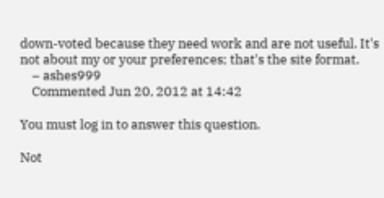down-voted because they need work and are not useful. It's not about my or your preferences; that's the site format.
    – ashes999
    Commented Jun 20, 2012 at 14:42

You must log in to answer this question.

Not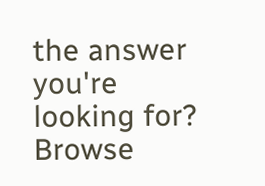the answer you're looking for? Browse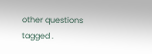other questions tagged .